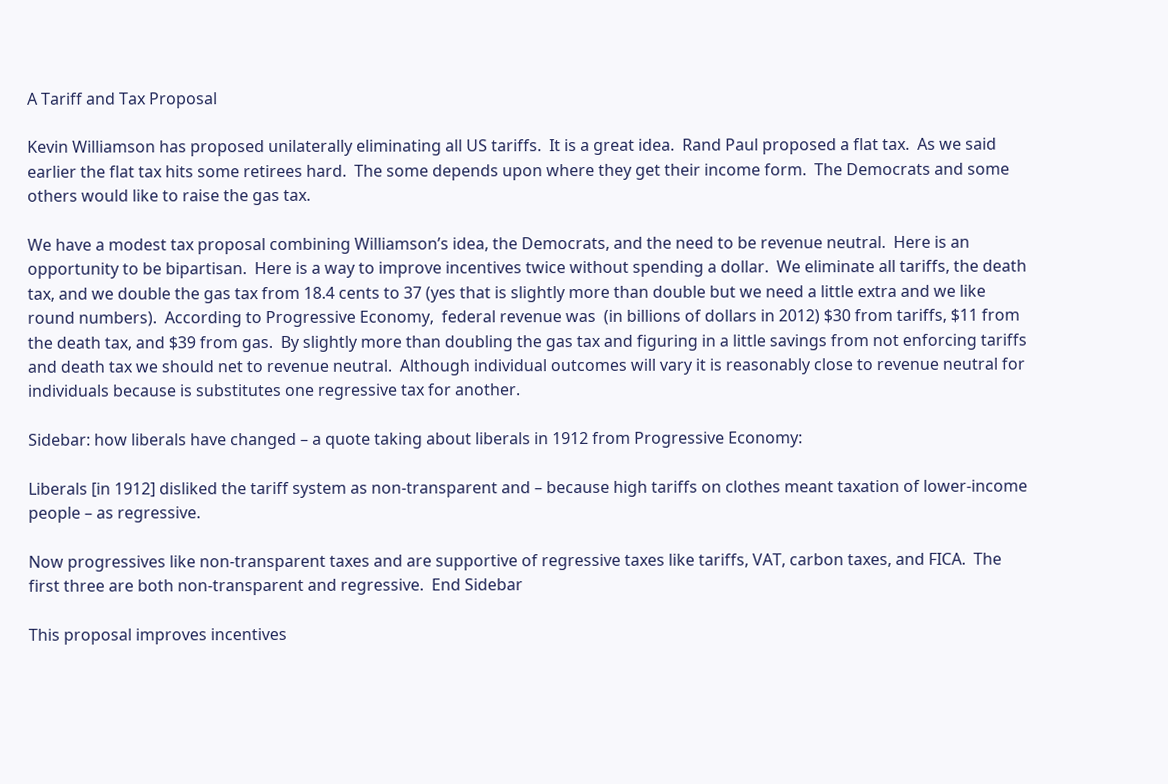A Tariff and Tax Proposal

Kevin Williamson has proposed unilaterally eliminating all US tariffs.  It is a great idea.  Rand Paul proposed a flat tax.  As we said earlier the flat tax hits some retirees hard.  The some depends upon where they get their income form.  The Democrats and some others would like to raise the gas tax.

We have a modest tax proposal combining Williamson’s idea, the Democrats, and the need to be revenue neutral.  Here is an opportunity to be bipartisan.  Here is a way to improve incentives twice without spending a dollar.  We eliminate all tariffs, the death tax, and we double the gas tax from 18.4 cents to 37 (yes that is slightly more than double but we need a little extra and we like round numbers).  According to Progressive Economy,  federal revenue was  (in billions of dollars in 2012) $30 from tariffs, $11 from the death tax, and $39 from gas.  By slightly more than doubling the gas tax and figuring in a little savings from not enforcing tariffs and death tax we should net to revenue neutral.  Although individual outcomes will vary it is reasonably close to revenue neutral for individuals because is substitutes one regressive tax for another.

Sidebar: how liberals have changed – a quote taking about liberals in 1912 from Progressive Economy:

Liberals [in 1912] disliked the tariff system as non-transparent and – because high tariffs on clothes meant taxation of lower-income people – as regressive.

Now progressives like non-transparent taxes and are supportive of regressive taxes like tariffs, VAT, carbon taxes, and FICA.  The first three are both non-transparent and regressive.  End Sidebar

This proposal improves incentives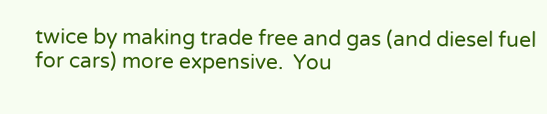twice by making trade free and gas (and diesel fuel for cars) more expensive.  You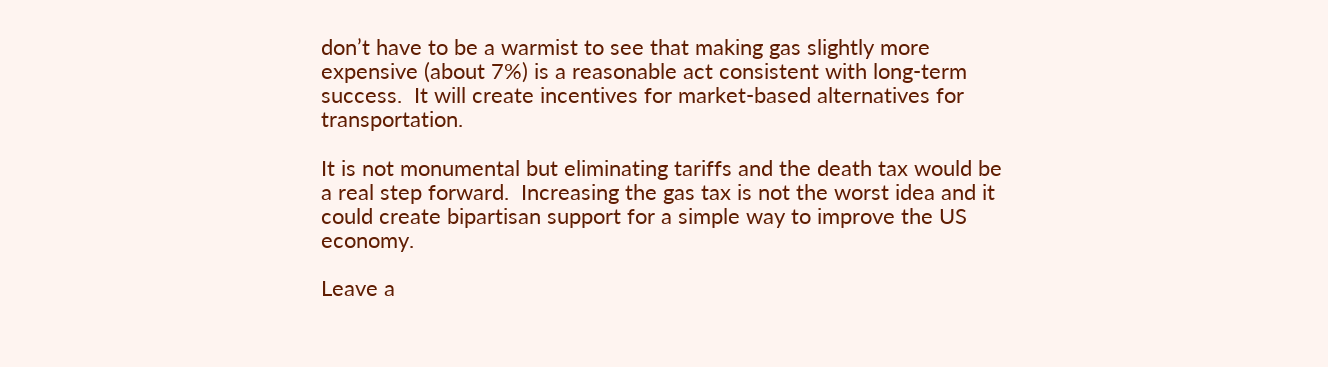don’t have to be a warmist to see that making gas slightly more expensive (about 7%) is a reasonable act consistent with long-term success.  It will create incentives for market-based alternatives for transportation.

It is not monumental but eliminating tariffs and the death tax would be a real step forward.  Increasing the gas tax is not the worst idea and it could create bipartisan support for a simple way to improve the US economy.

Leave a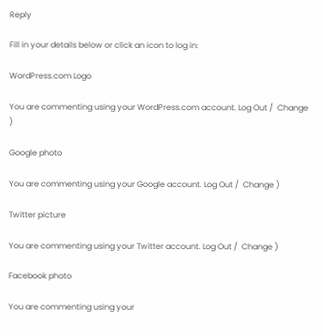Reply

Fill in your details below or click an icon to log in:

WordPress.com Logo

You are commenting using your WordPress.com account. Log Out /  Change )

Google photo

You are commenting using your Google account. Log Out /  Change )

Twitter picture

You are commenting using your Twitter account. Log Out /  Change )

Facebook photo

You are commenting using your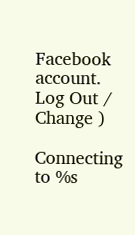Facebook account. Log Out /  Change )

Connecting to %s